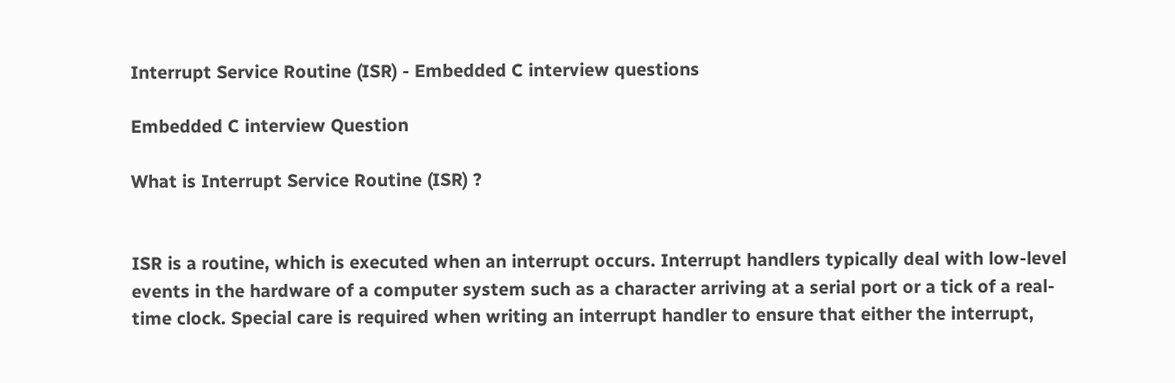Interrupt Service Routine (ISR) - Embedded C interview questions

Embedded C interview Question

What is Interrupt Service Routine (ISR) ?


ISR is a routine, which is executed when an interrupt occurs. Interrupt handlers typically deal with low-level events in the hardware of a computer system such as a character arriving at a serial port or a tick of a real-time clock. Special care is required when writing an interrupt handler to ensure that either the interrupt,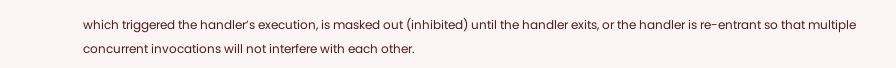which triggered the handler’s execution, is masked out (inhibited) until the handler exits, or the handler is re-entrant so that multiple concurrent invocations will not interfere with each other.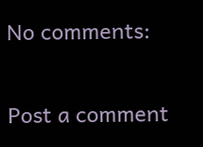No comments:

Post a comment